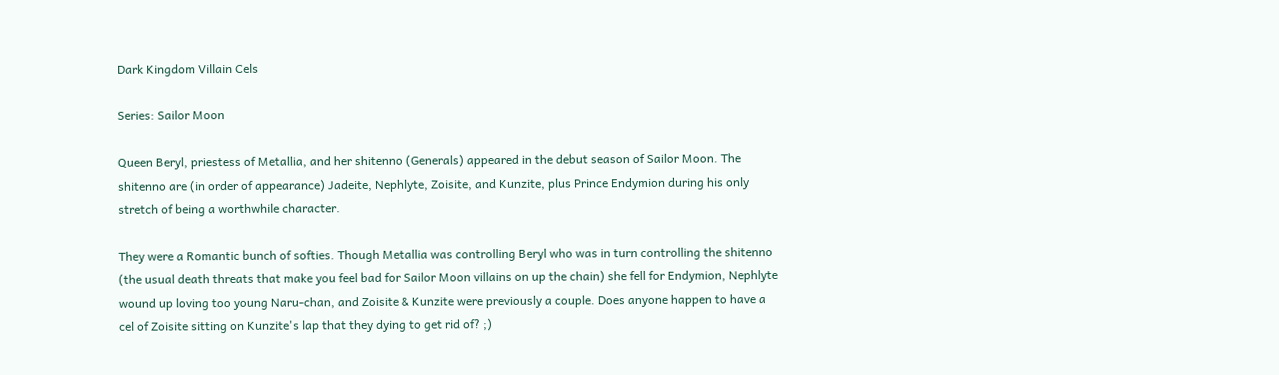Dark Kingdom Villain Cels

Series: Sailor Moon

Queen Beryl, priestess of Metallia, and her shitenno (Generals) appeared in the debut season of Sailor Moon. The shitenno are (in order of appearance) Jadeite, Nephlyte, Zoisite, and Kunzite, plus Prince Endymion during his only stretch of being a worthwhile character.

They were a Romantic bunch of softies. Though Metallia was controlling Beryl who was in turn controlling the shitenno (the usual death threats that make you feel bad for Sailor Moon villains on up the chain) she fell for Endymion, Nephlyte wound up loving too young Naru-chan, and Zoisite & Kunzite were previously a couple. Does anyone happen to have a cel of Zoisite sitting on Kunzite's lap that they dying to get rid of? ;)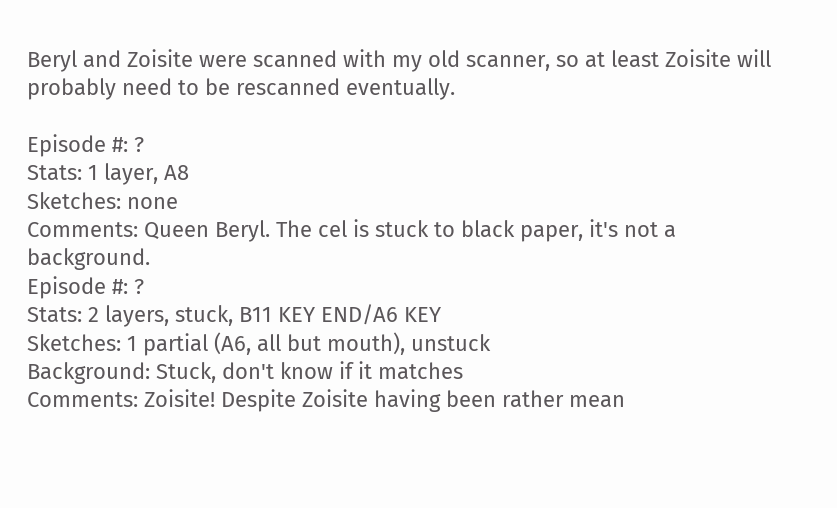Beryl and Zoisite were scanned with my old scanner, so at least Zoisite will probably need to be rescanned eventually.

Episode #: ?
Stats: 1 layer, A8
Sketches: none
Comments: Queen Beryl. The cel is stuck to black paper, it's not a background.
Episode #: ?
Stats: 2 layers, stuck, B11 KEY END/A6 KEY
Sketches: 1 partial (A6, all but mouth), unstuck
Background: Stuck, don't know if it matches
Comments: Zoisite! Despite Zoisite having been rather mean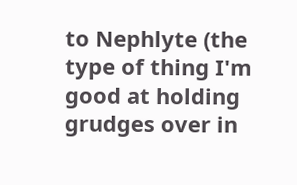to Nephlyte (the type of thing I'm good at holding grudges over in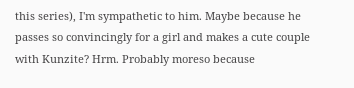this series), I'm sympathetic to him. Maybe because he passes so convincingly for a girl and makes a cute couple with Kunzite? Hrm. Probably moreso because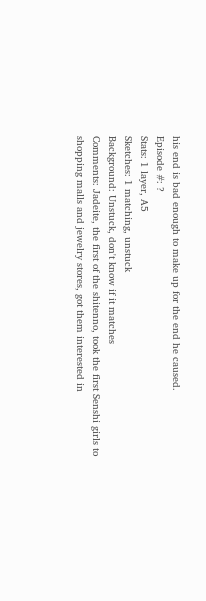his end is bad enough to make up for the end he caused.
Episode #: ?
Stats: 1 layer, A5
Sketches: 1 matching, unstuck
Background: Unstuck, don't know if it matches
Comments: Jadeite, the first of the shitenno, took the first Senshi girls to shopping malls and jewelry stores, got them interested in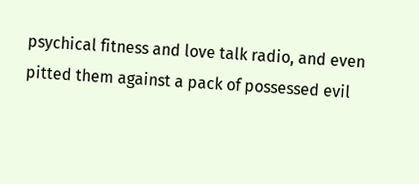psychical fitness and love talk radio, and even pitted them against a pack of possessed evil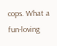cops. What a fun-loving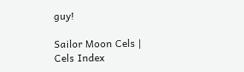guy!

Sailor Moon Cels | Cels Index